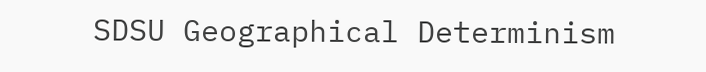SDSU Geographical Determinism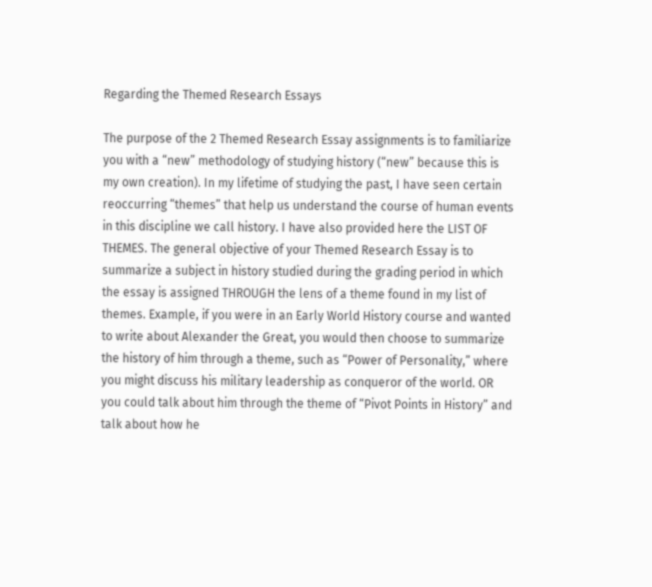Regarding the Themed Research Essays

The purpose of the 2 Themed Research Essay assignments is to familiarize you with a “new” methodology of studying history (“new” because this is my own creation). In my lifetime of studying the past, I have seen certain reoccurring “themes” that help us understand the course of human events in this discipline we call history. I have also provided here the LIST OF THEMES. The general objective of your Themed Research Essay is to summarize a subject in history studied during the grading period in which the essay is assigned THROUGH the lens of a theme found in my list of themes. Example, if you were in an Early World History course and wanted to write about Alexander the Great, you would then choose to summarize the history of him through a theme, such as “Power of Personality,” where you might discuss his military leadership as conqueror of the world. OR you could talk about him through the theme of “Pivot Points in History” and talk about how he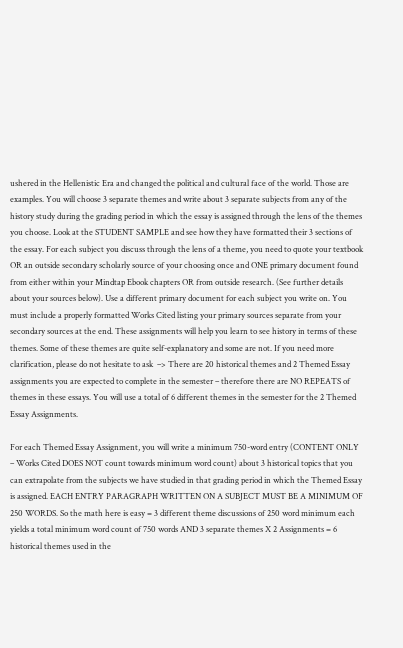ushered in the Hellenistic Era and changed the political and cultural face of the world. Those are examples. You will choose 3 separate themes and write about 3 separate subjects from any of the history study during the grading period in which the essay is assigned through the lens of the themes you choose. Look at the STUDENT SAMPLE and see how they have formatted their 3 sections of the essay. For each subject you discuss through the lens of a theme, you need to quote your textbook OR an outside secondary scholarly source of your choosing once and ONE primary document found from either within your Mindtap Ebook chapters OR from outside research. (See further details about your sources below). Use a different primary document for each subject you write on. You must include a properly formatted Works Cited listing your primary sources separate from your secondary sources at the end. These assignments will help you learn to see history in terms of these themes. Some of these themes are quite self-explanatory and some are not. If you need more clarification, please do not hesitate to ask  –> There are 20 historical themes and 2 Themed Essay assignments you are expected to complete in the semester – therefore there are NO REPEATS of themes in these essays. You will use a total of 6 different themes in the semester for the 2 Themed Essay Assignments.

For each Themed Essay Assignment, you will write a minimum 750-word entry (CONTENT ONLY – Works Cited DOES NOT count towards minimum word count) about 3 historical topics that you can extrapolate from the subjects we have studied in that grading period in which the Themed Essay is assigned. EACH ENTRY PARAGRAPH WRITTEN ON A SUBJECT MUST BE A MINIMUM OF 250 WORDS. So the math here is easy = 3 different theme discussions of 250 word minimum each yields a total minimum word count of 750 words AND 3 separate themes X 2 Assignments = 6 historical themes used in the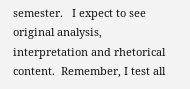semester.   I expect to see original analysis, interpretation and rhetorical content.  Remember, I test all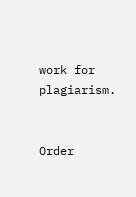work for plagiarism.


Order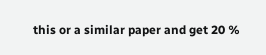this or a similar paper and get 20 %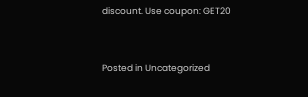discount. Use coupon: GET20


Posted in Uncategorized